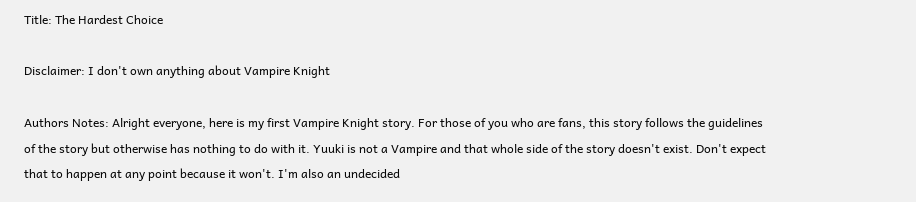Title: The Hardest Choice

Disclaimer: I don't own anything about Vampire Knight

Authors Notes: Alright everyone, here is my first Vampire Knight story. For those of you who are fans, this story follows the guidelines of the story but otherwise has nothing to do with it. Yuuki is not a Vampire and that whole side of the story doesn't exist. Don't expect that to happen at any point because it won't. I'm also an undecided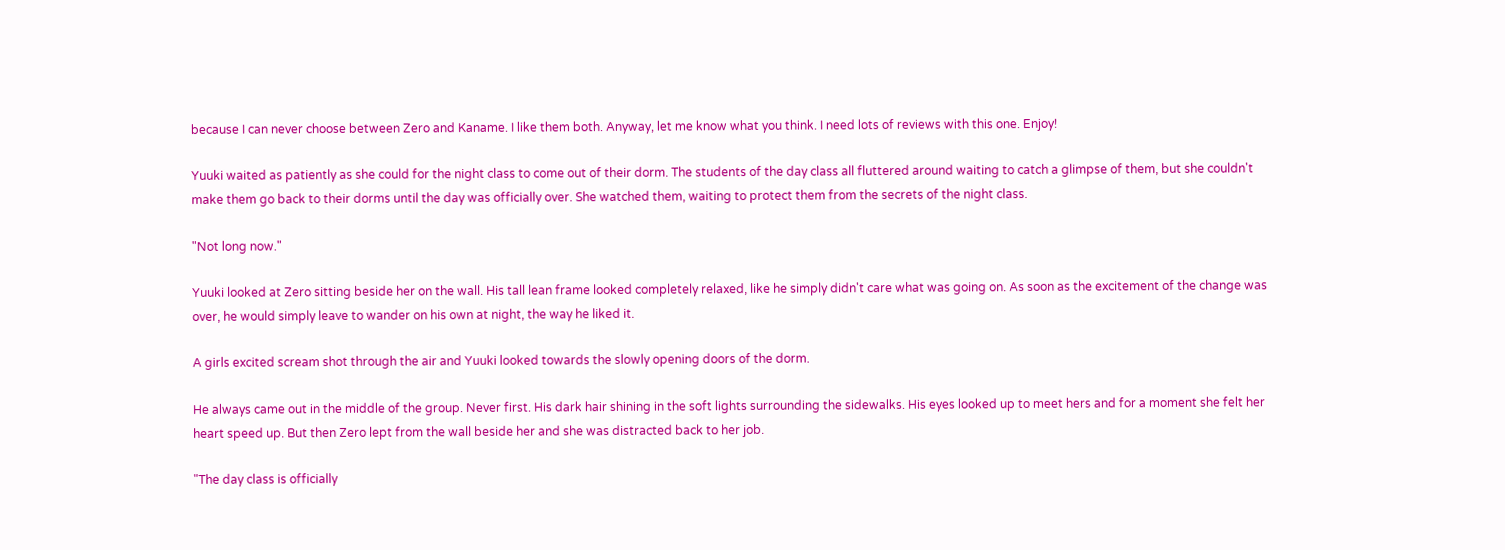because I can never choose between Zero and Kaname. I like them both. Anyway, let me know what you think. I need lots of reviews with this one. Enjoy!

Yuuki waited as patiently as she could for the night class to come out of their dorm. The students of the day class all fluttered around waiting to catch a glimpse of them, but she couldn't make them go back to their dorms until the day was officially over. She watched them, waiting to protect them from the secrets of the night class.

"Not long now."

Yuuki looked at Zero sitting beside her on the wall. His tall lean frame looked completely relaxed, like he simply didn't care what was going on. As soon as the excitement of the change was over, he would simply leave to wander on his own at night, the way he liked it.

A girls excited scream shot through the air and Yuuki looked towards the slowly opening doors of the dorm.

He always came out in the middle of the group. Never first. His dark hair shining in the soft lights surrounding the sidewalks. His eyes looked up to meet hers and for a moment she felt her heart speed up. But then Zero lept from the wall beside her and she was distracted back to her job.

"The day class is officially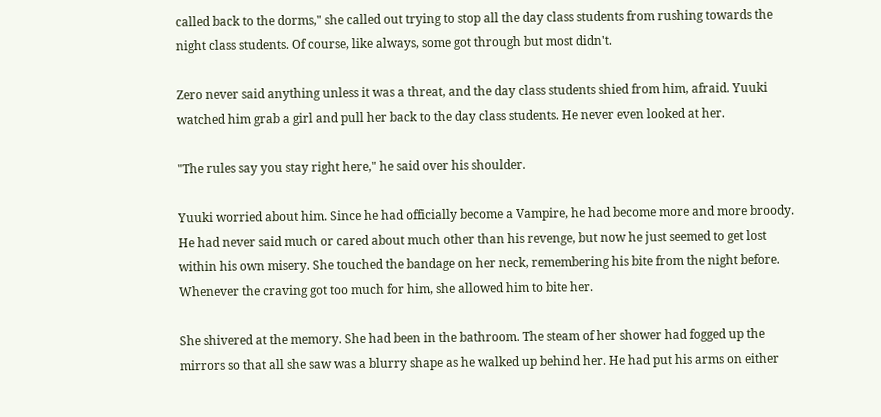called back to the dorms," she called out trying to stop all the day class students from rushing towards the night class students. Of course, like always, some got through but most didn't.

Zero never said anything unless it was a threat, and the day class students shied from him, afraid. Yuuki watched him grab a girl and pull her back to the day class students. He never even looked at her.

"The rules say you stay right here," he said over his shoulder.

Yuuki worried about him. Since he had officially become a Vampire, he had become more and more broody. He had never said much or cared about much other than his revenge, but now he just seemed to get lost within his own misery. She touched the bandage on her neck, remembering his bite from the night before. Whenever the craving got too much for him, she allowed him to bite her.

She shivered at the memory. She had been in the bathroom. The steam of her shower had fogged up the mirrors so that all she saw was a blurry shape as he walked up behind her. He had put his arms on either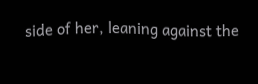side of her, leaning against the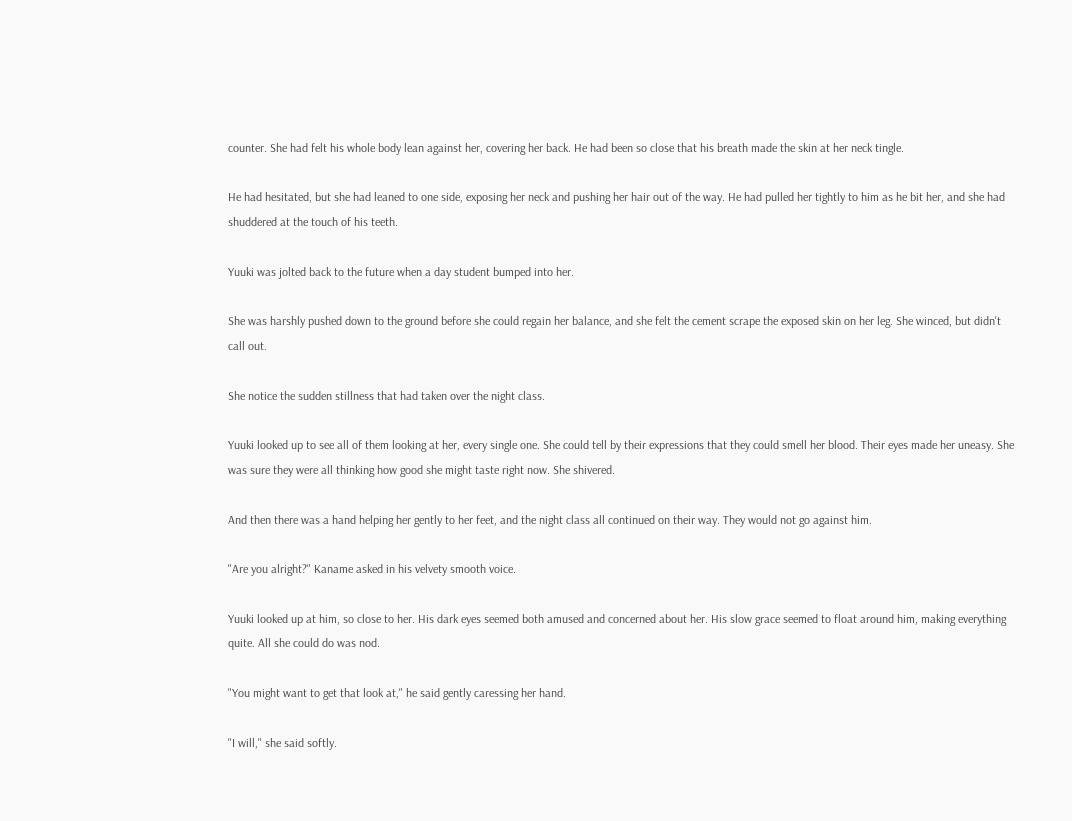counter. She had felt his whole body lean against her, covering her back. He had been so close that his breath made the skin at her neck tingle.

He had hesitated, but she had leaned to one side, exposing her neck and pushing her hair out of the way. He had pulled her tightly to him as he bit her, and she had shuddered at the touch of his teeth.

Yuuki was jolted back to the future when a day student bumped into her.

She was harshly pushed down to the ground before she could regain her balance, and she felt the cement scrape the exposed skin on her leg. She winced, but didn't call out.

She notice the sudden stillness that had taken over the night class.

Yuuki looked up to see all of them looking at her, every single one. She could tell by their expressions that they could smell her blood. Their eyes made her uneasy. She was sure they were all thinking how good she might taste right now. She shivered.

And then there was a hand helping her gently to her feet, and the night class all continued on their way. They would not go against him.

"Are you alright?" Kaname asked in his velvety smooth voice.

Yuuki looked up at him, so close to her. His dark eyes seemed both amused and concerned about her. His slow grace seemed to float around him, making everything quite. All she could do was nod.

"You might want to get that look at," he said gently caressing her hand.

"I will," she said softly.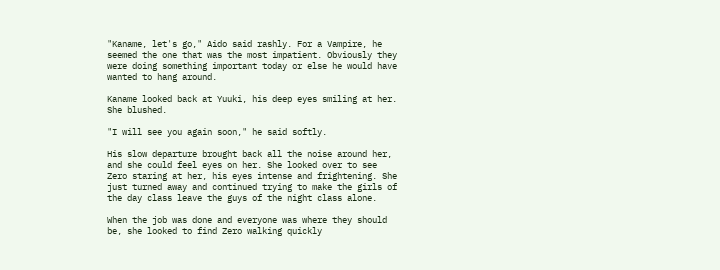"Kaname, let's go," Aido said rashly. For a Vampire, he seemed the one that was the most impatient. Obviously they were doing something important today or else he would have wanted to hang around.

Kaname looked back at Yuuki, his deep eyes smiling at her. She blushed.

"I will see you again soon," he said softly.

His slow departure brought back all the noise around her, and she could feel eyes on her. She looked over to see Zero staring at her, his eyes intense and frightening. She just turned away and continued trying to make the girls of the day class leave the guys of the night class alone.

When the job was done and everyone was where they should be, she looked to find Zero walking quickly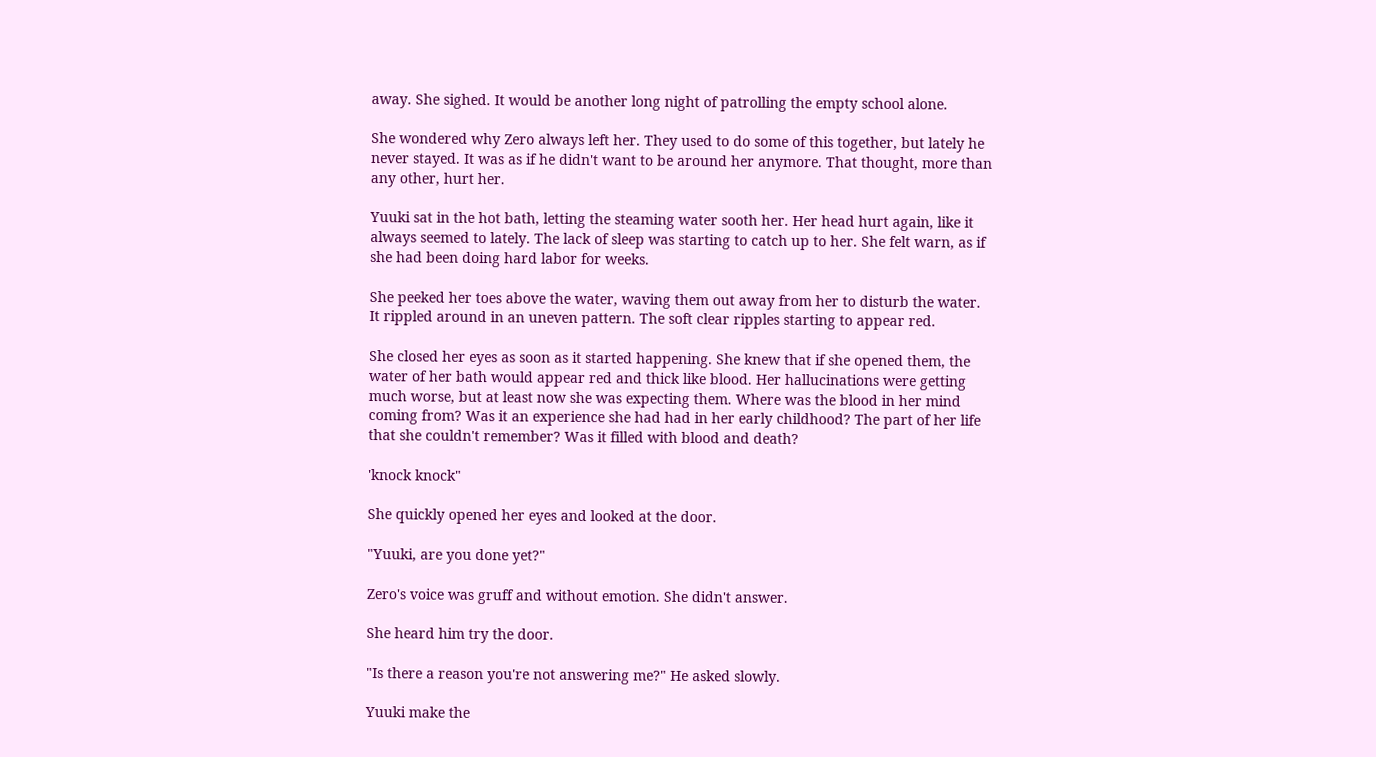away. She sighed. It would be another long night of patrolling the empty school alone.

She wondered why Zero always left her. They used to do some of this together, but lately he never stayed. It was as if he didn't want to be around her anymore. That thought, more than any other, hurt her.

Yuuki sat in the hot bath, letting the steaming water sooth her. Her head hurt again, like it always seemed to lately. The lack of sleep was starting to catch up to her. She felt warn, as if she had been doing hard labor for weeks.

She peeked her toes above the water, waving them out away from her to disturb the water. It rippled around in an uneven pattern. The soft clear ripples starting to appear red.

She closed her eyes as soon as it started happening. She knew that if she opened them, the water of her bath would appear red and thick like blood. Her hallucinations were getting much worse, but at least now she was expecting them. Where was the blood in her mind coming from? Was it an experience she had had in her early childhood? The part of her life that she couldn't remember? Was it filled with blood and death?

'knock knock"

She quickly opened her eyes and looked at the door.

"Yuuki, are you done yet?"

Zero's voice was gruff and without emotion. She didn't answer.

She heard him try the door.

"Is there a reason you're not answering me?" He asked slowly.

Yuuki make the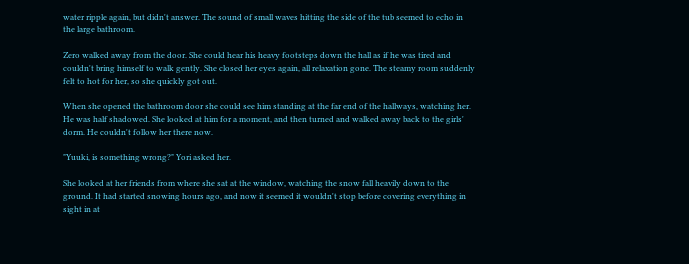water ripple again, but didn't answer. The sound of small waves hitting the side of the tub seemed to echo in the large bathroom.

Zero walked away from the door. She could hear his heavy footsteps down the hall as if he was tired and couldn't bring himself to walk gently. She closed her eyes again, all relaxation gone. The steamy room suddenly felt to hot for her, so she quickly got out.

When she opened the bathroom door she could see him standing at the far end of the hallways, watching her. He was half shadowed. She looked at him for a moment, and then turned and walked away back to the girls' dorm. He couldn't follow her there now.

"Yuuki, is something wrong?" Yori asked her.

She looked at her friends from where she sat at the window, watching the snow fall heavily down to the ground. It had started snowing hours ago, and now it seemed it wouldn't stop before covering everything in sight in at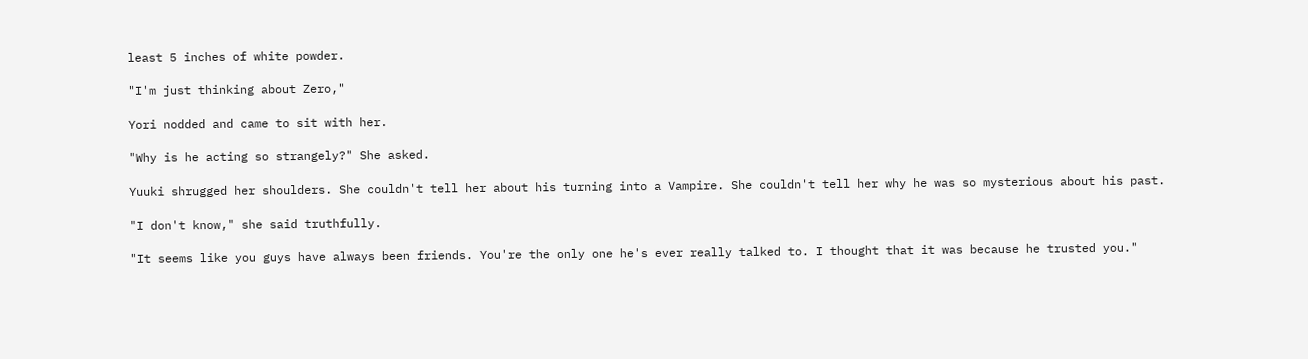least 5 inches of white powder.

"I'm just thinking about Zero,"

Yori nodded and came to sit with her.

"Why is he acting so strangely?" She asked.

Yuuki shrugged her shoulders. She couldn't tell her about his turning into a Vampire. She couldn't tell her why he was so mysterious about his past.

"I don't know," she said truthfully.

"It seems like you guys have always been friends. You're the only one he's ever really talked to. I thought that it was because he trusted you."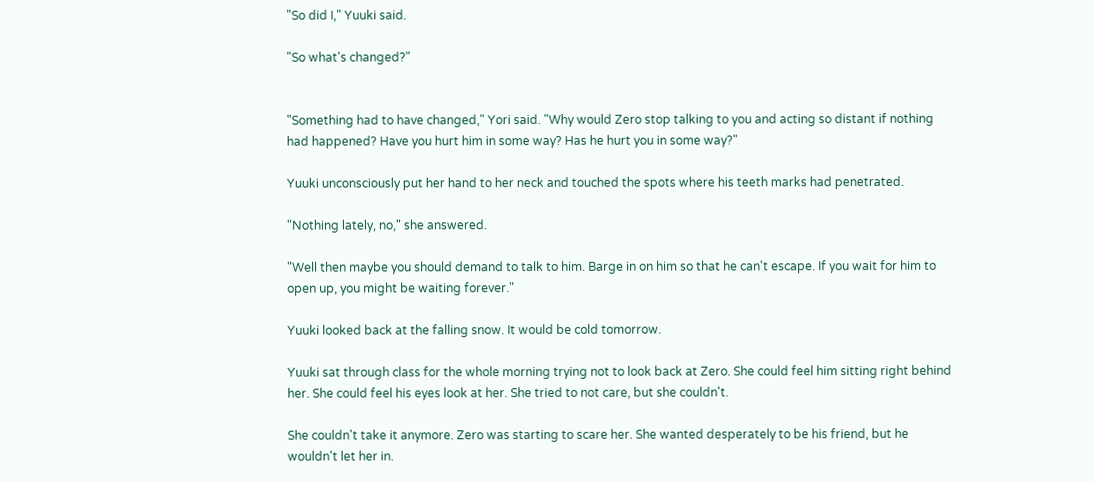"So did I," Yuuki said.

"So what's changed?"


"Something had to have changed," Yori said. "Why would Zero stop talking to you and acting so distant if nothing had happened? Have you hurt him in some way? Has he hurt you in some way?"

Yuuki unconsciously put her hand to her neck and touched the spots where his teeth marks had penetrated.

"Nothing lately, no," she answered.

"Well then maybe you should demand to talk to him. Barge in on him so that he can't escape. If you wait for him to open up, you might be waiting forever."

Yuuki looked back at the falling snow. It would be cold tomorrow.

Yuuki sat through class for the whole morning trying not to look back at Zero. She could feel him sitting right behind her. She could feel his eyes look at her. She tried to not care, but she couldn't.

She couldn't take it anymore. Zero was starting to scare her. She wanted desperately to be his friend, but he wouldn't let her in.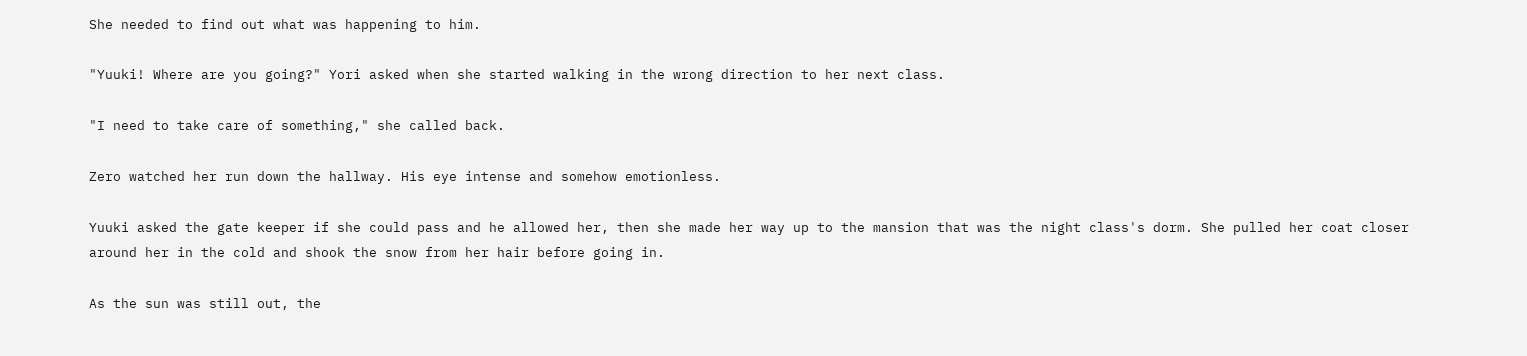She needed to find out what was happening to him.

"Yuuki! Where are you going?" Yori asked when she started walking in the wrong direction to her next class.

"I need to take care of something," she called back.

Zero watched her run down the hallway. His eye intense and somehow emotionless.

Yuuki asked the gate keeper if she could pass and he allowed her, then she made her way up to the mansion that was the night class's dorm. She pulled her coat closer around her in the cold and shook the snow from her hair before going in.

As the sun was still out, the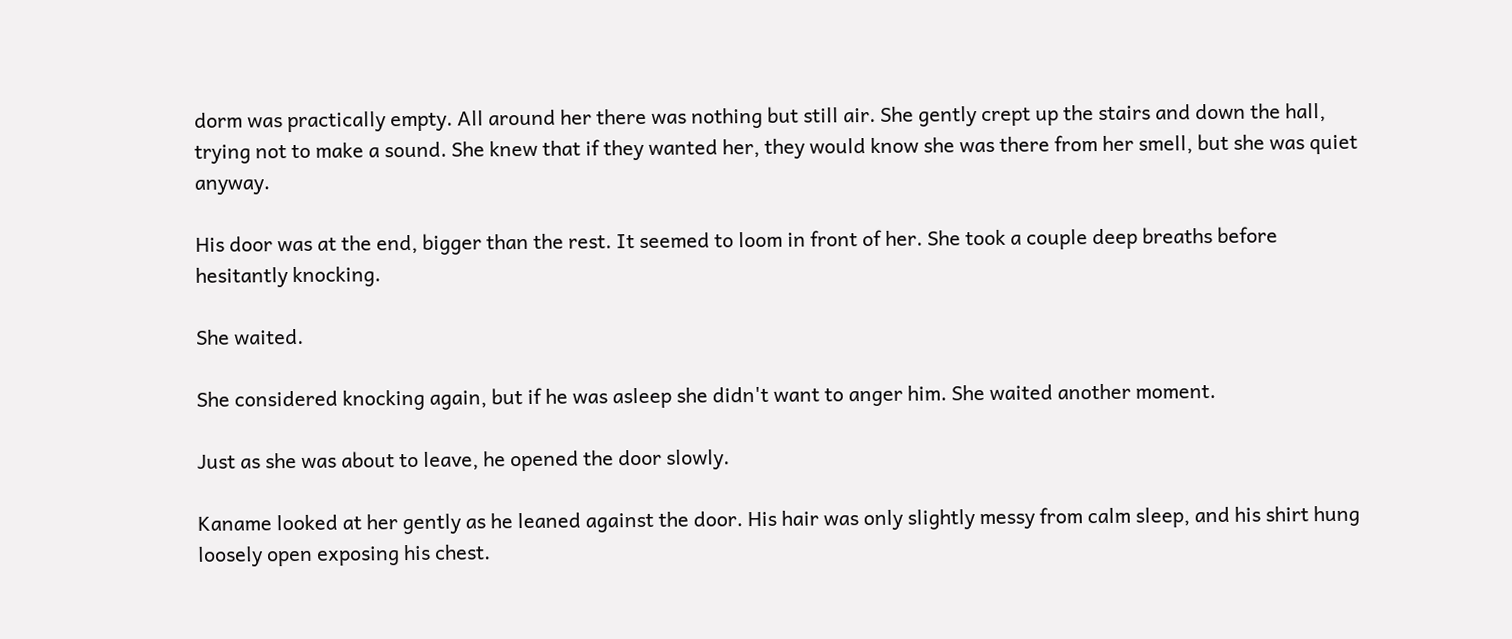dorm was practically empty. All around her there was nothing but still air. She gently crept up the stairs and down the hall, trying not to make a sound. She knew that if they wanted her, they would know she was there from her smell, but she was quiet anyway.

His door was at the end, bigger than the rest. It seemed to loom in front of her. She took a couple deep breaths before hesitantly knocking.

She waited.

She considered knocking again, but if he was asleep she didn't want to anger him. She waited another moment.

Just as she was about to leave, he opened the door slowly.

Kaname looked at her gently as he leaned against the door. His hair was only slightly messy from calm sleep, and his shirt hung loosely open exposing his chest.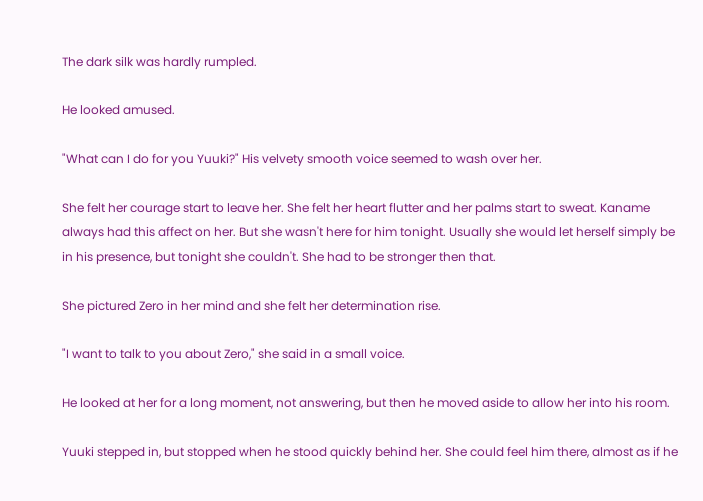The dark silk was hardly rumpled.

He looked amused.

"What can I do for you Yuuki?" His velvety smooth voice seemed to wash over her.

She felt her courage start to leave her. She felt her heart flutter and her palms start to sweat. Kaname always had this affect on her. But she wasn't here for him tonight. Usually she would let herself simply be in his presence, but tonight she couldn't. She had to be stronger then that.

She pictured Zero in her mind and she felt her determination rise.

"I want to talk to you about Zero," she said in a small voice.

He looked at her for a long moment, not answering, but then he moved aside to allow her into his room.

Yuuki stepped in, but stopped when he stood quickly behind her. She could feel him there, almost as if he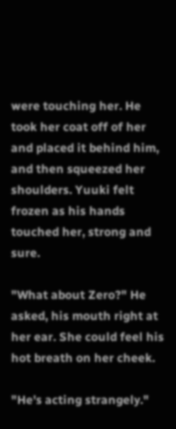were touching her. He took her coat off of her and placed it behind him, and then squeezed her shoulders. Yuuki felt frozen as his hands touched her, strong and sure.

"What about Zero?" He asked, his mouth right at her ear. She could feel his hot breath on her cheek.

"He's acting strangely."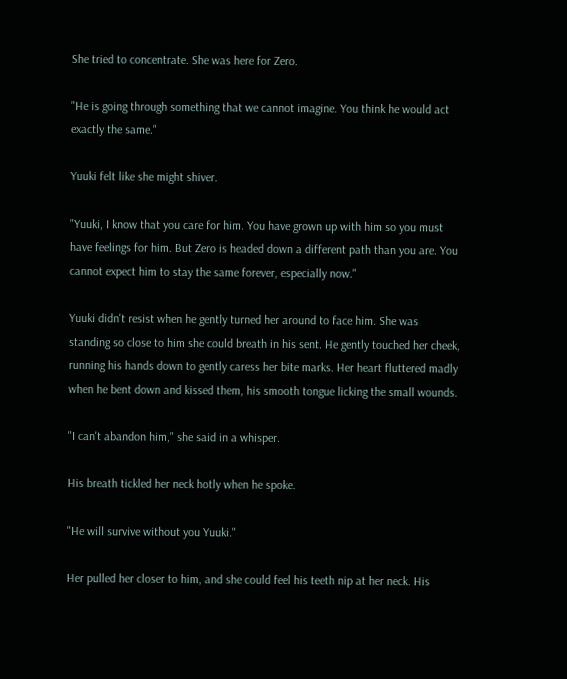She tried to concentrate. She was here for Zero.

"He is going through something that we cannot imagine. You think he would act exactly the same."

Yuuki felt like she might shiver.

"Yuuki, I know that you care for him. You have grown up with him so you must have feelings for him. But Zero is headed down a different path than you are. You cannot expect him to stay the same forever, especially now."

Yuuki didn't resist when he gently turned her around to face him. She was standing so close to him she could breath in his sent. He gently touched her cheek, running his hands down to gently caress her bite marks. Her heart fluttered madly when he bent down and kissed them, his smooth tongue licking the small wounds.

"I can't abandon him," she said in a whisper.

His breath tickled her neck hotly when he spoke.

"He will survive without you Yuuki."

Her pulled her closer to him, and she could feel his teeth nip at her neck. His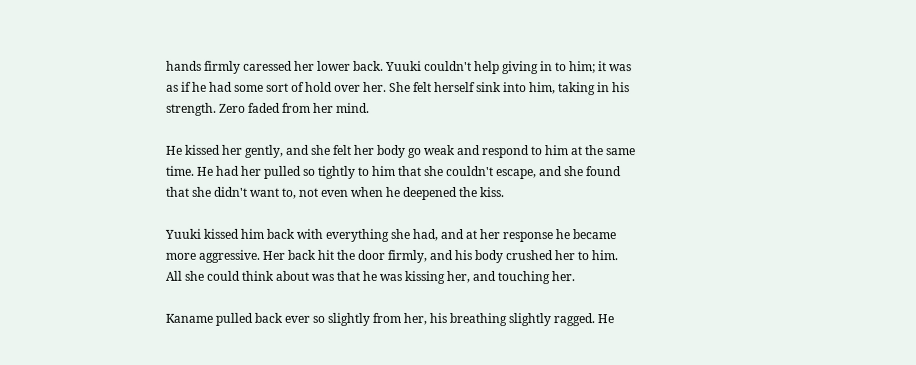hands firmly caressed her lower back. Yuuki couldn't help giving in to him; it was as if he had some sort of hold over her. She felt herself sink into him, taking in his strength. Zero faded from her mind.

He kissed her gently, and she felt her body go weak and respond to him at the same time. He had her pulled so tightly to him that she couldn't escape, and she found that she didn't want to, not even when he deepened the kiss.

Yuuki kissed him back with everything she had, and at her response he became more aggressive. Her back hit the door firmly, and his body crushed her to him. All she could think about was that he was kissing her, and touching her.

Kaname pulled back ever so slightly from her, his breathing slightly ragged. He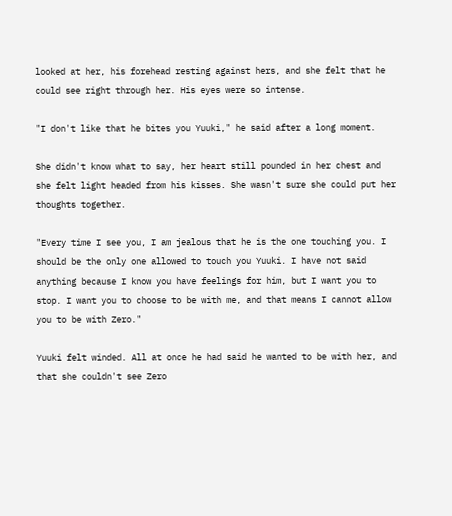looked at her, his forehead resting against hers, and she felt that he could see right through her. His eyes were so intense.

"I don't like that he bites you Yuuki," he said after a long moment.

She didn't know what to say, her heart still pounded in her chest and she felt light headed from his kisses. She wasn't sure she could put her thoughts together.

"Every time I see you, I am jealous that he is the one touching you. I should be the only one allowed to touch you Yuuki. I have not said anything because I know you have feelings for him, but I want you to stop. I want you to choose to be with me, and that means I cannot allow you to be with Zero."

Yuuki felt winded. All at once he had said he wanted to be with her, and that she couldn't see Zero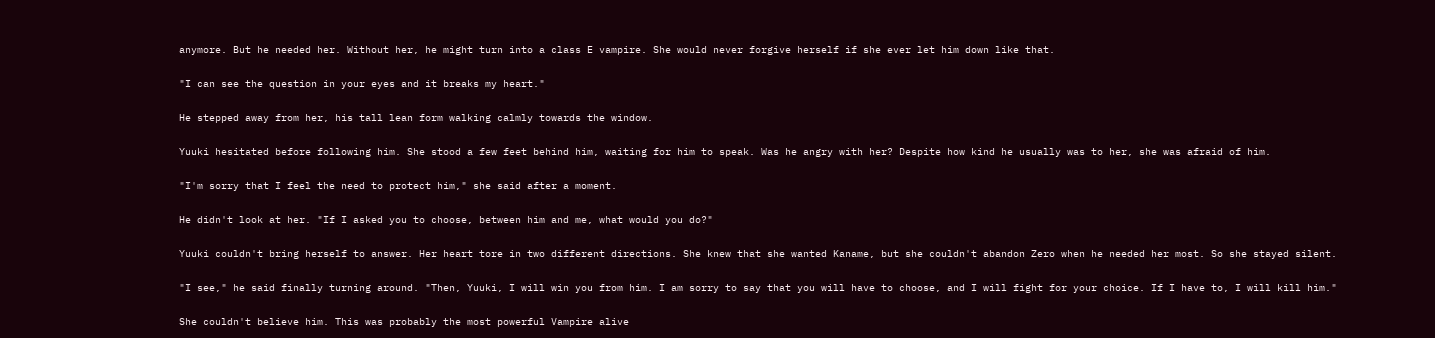anymore. But he needed her. Without her, he might turn into a class E vampire. She would never forgive herself if she ever let him down like that.

"I can see the question in your eyes and it breaks my heart."

He stepped away from her, his tall lean form walking calmly towards the window.

Yuuki hesitated before following him. She stood a few feet behind him, waiting for him to speak. Was he angry with her? Despite how kind he usually was to her, she was afraid of him.

"I'm sorry that I feel the need to protect him," she said after a moment.

He didn't look at her. "If I asked you to choose, between him and me, what would you do?"

Yuuki couldn't bring herself to answer. Her heart tore in two different directions. She knew that she wanted Kaname, but she couldn't abandon Zero when he needed her most. So she stayed silent.

"I see," he said finally turning around. "Then, Yuuki, I will win you from him. I am sorry to say that you will have to choose, and I will fight for your choice. If I have to, I will kill him."

She couldn't believe him. This was probably the most powerful Vampire alive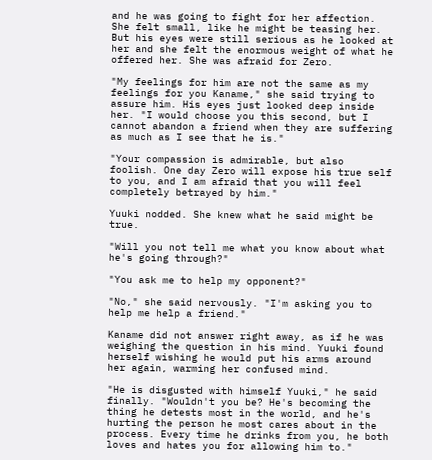and he was going to fight for her affection. She felt small, like he might be teasing her. But his eyes were still serious as he looked at her and she felt the enormous weight of what he offered her. She was afraid for Zero.

"My feelings for him are not the same as my feelings for you Kaname," she said trying to assure him. His eyes just looked deep inside her. "I would choose you this second, but I cannot abandon a friend when they are suffering as much as I see that he is."

"Your compassion is admirable, but also foolish. One day Zero will expose his true self to you, and I am afraid that you will feel completely betrayed by him."

Yuuki nodded. She knew what he said might be true.

"Will you not tell me what you know about what he's going through?"

"You ask me to help my opponent?"

"No," she said nervously. "I'm asking you to help me help a friend."

Kaname did not answer right away, as if he was weighing the question in his mind. Yuuki found herself wishing he would put his arms around her again, warming her confused mind.

"He is disgusted with himself Yuuki," he said finally. "Wouldn't you be? He's becoming the thing he detests most in the world, and he's hurting the person he most cares about in the process. Every time he drinks from you, he both loves and hates you for allowing him to."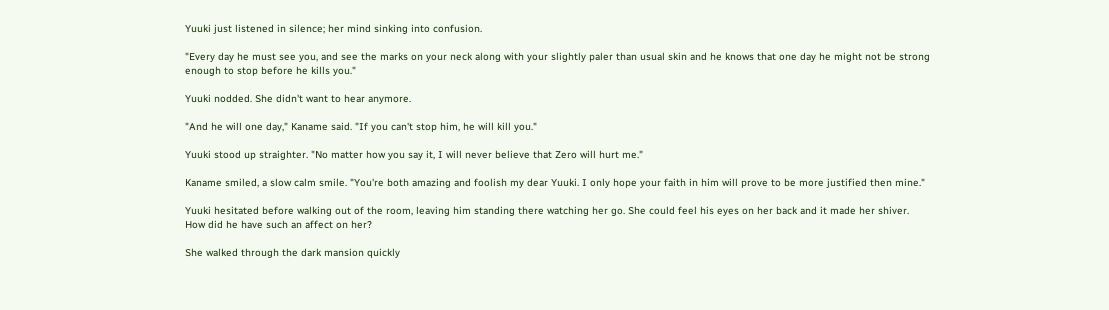Yuuki just listened in silence; her mind sinking into confusion.

"Every day he must see you, and see the marks on your neck along with your slightly paler than usual skin and he knows that one day he might not be strong enough to stop before he kills you."

Yuuki nodded. She didn't want to hear anymore.

"And he will one day," Kaname said. "If you can't stop him, he will kill you."

Yuuki stood up straighter. "No matter how you say it, I will never believe that Zero will hurt me."

Kaname smiled, a slow calm smile. "You're both amazing and foolish my dear Yuuki. I only hope your faith in him will prove to be more justified then mine."

Yuuki hesitated before walking out of the room, leaving him standing there watching her go. She could feel his eyes on her back and it made her shiver. How did he have such an affect on her?

She walked through the dark mansion quickly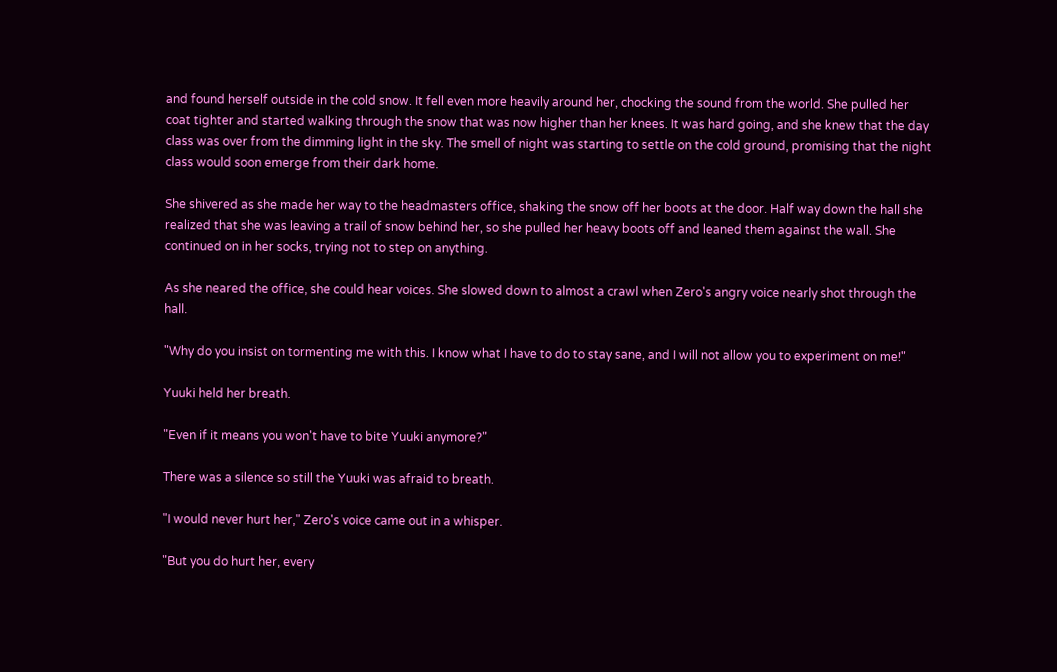and found herself outside in the cold snow. It fell even more heavily around her, chocking the sound from the world. She pulled her coat tighter and started walking through the snow that was now higher than her knees. It was hard going, and she knew that the day class was over from the dimming light in the sky. The smell of night was starting to settle on the cold ground, promising that the night class would soon emerge from their dark home.

She shivered as she made her way to the headmasters office, shaking the snow off her boots at the door. Half way down the hall she realized that she was leaving a trail of snow behind her, so she pulled her heavy boots off and leaned them against the wall. She continued on in her socks, trying not to step on anything.

As she neared the office, she could hear voices. She slowed down to almost a crawl when Zero's angry voice nearly shot through the hall.

"Why do you insist on tormenting me with this. I know what I have to do to stay sane, and I will not allow you to experiment on me!"

Yuuki held her breath.

"Even if it means you won't have to bite Yuuki anymore?"

There was a silence so still the Yuuki was afraid to breath.

"I would never hurt her," Zero's voice came out in a whisper.

"But you do hurt her, every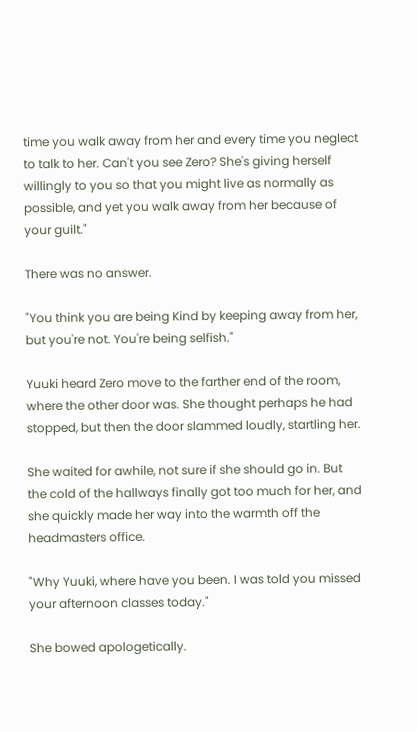time you walk away from her and every time you neglect to talk to her. Can't you see Zero? She's giving herself willingly to you so that you might live as normally as possible, and yet you walk away from her because of your guilt."

There was no answer.

"You think you are being Kind by keeping away from her, but you're not. You're being selfish."

Yuuki heard Zero move to the farther end of the room, where the other door was. She thought perhaps he had stopped, but then the door slammed loudly, startling her.

She waited for awhile, not sure if she should go in. But the cold of the hallways finally got too much for her, and she quickly made her way into the warmth off the headmasters office.

"Why Yuuki, where have you been. I was told you missed your afternoon classes today."

She bowed apologetically.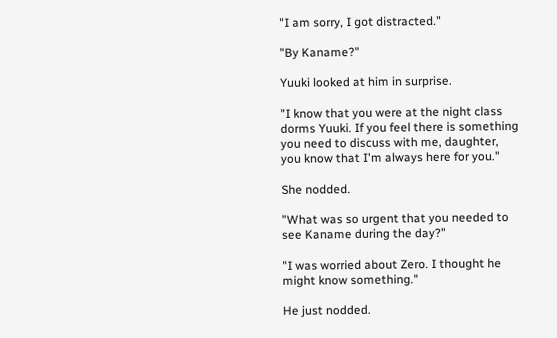"I am sorry, I got distracted."

"By Kaname?"

Yuuki looked at him in surprise.

"I know that you were at the night class dorms Yuuki. If you feel there is something you need to discuss with me, daughter, you know that I'm always here for you."

She nodded.

"What was so urgent that you needed to see Kaname during the day?"

"I was worried about Zero. I thought he might know something."

He just nodded.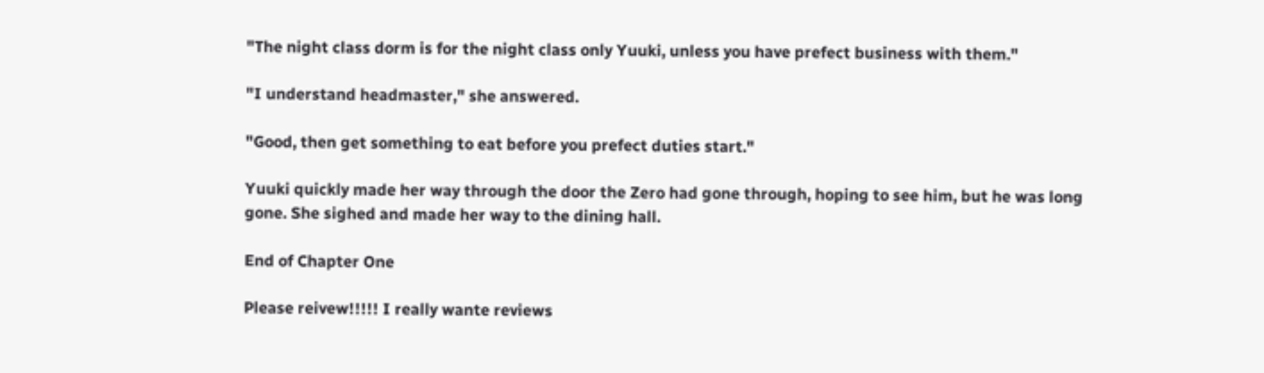"The night class dorm is for the night class only Yuuki, unless you have prefect business with them."

"I understand headmaster," she answered.

"Good, then get something to eat before you prefect duties start."

Yuuki quickly made her way through the door the Zero had gone through, hoping to see him, but he was long gone. She sighed and made her way to the dining hall.

End of Chapter One

Please reivew!!!!! I really wante reviews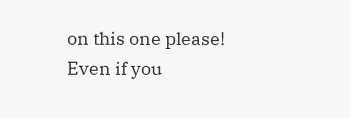on this one please! Even if you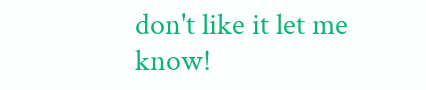don't like it let me know!